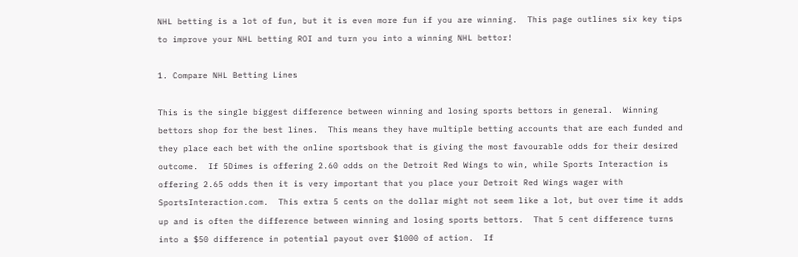NHL betting is a lot of fun, but it is even more fun if you are winning.  This page outlines six key tips to improve your NHL betting ROI and turn you into a winning NHL bettor!

1. Compare NHL Betting Lines

This is the single biggest difference between winning and losing sports bettors in general.  Winning bettors shop for the best lines.  This means they have multiple betting accounts that are each funded and they place each bet with the online sportsbook that is giving the most favourable odds for their desired outcome.  If 5Dimes is offering 2.60 odds on the Detroit Red Wings to win, while Sports Interaction is offering 2.65 odds then it is very important that you place your Detroit Red Wings wager with SportsInteraction.com.  This extra 5 cents on the dollar might not seem like a lot, but over time it adds up and is often the difference between winning and losing sports bettors.  That 5 cent difference turns into a $50 difference in potential payout over $1000 of action.  If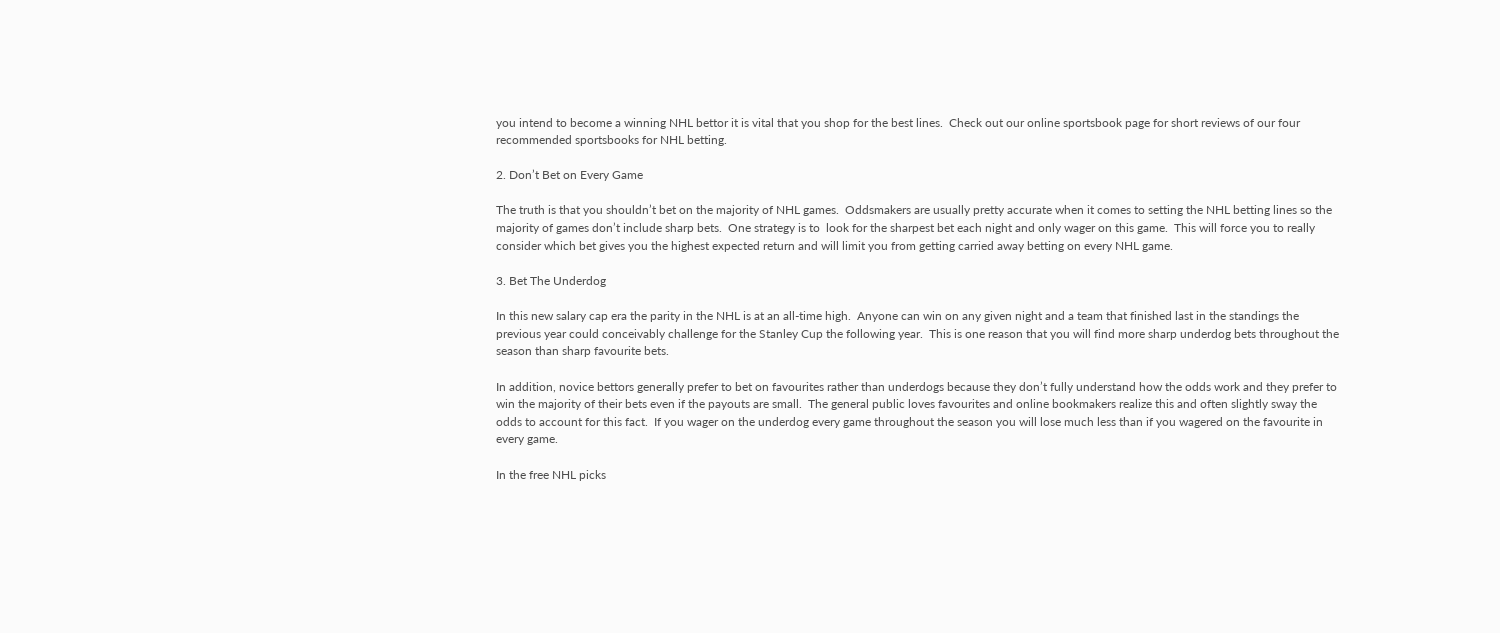you intend to become a winning NHL bettor it is vital that you shop for the best lines.  Check out our online sportsbook page for short reviews of our four recommended sportsbooks for NHL betting.

2. Don’t Bet on Every Game

The truth is that you shouldn’t bet on the majority of NHL games.  Oddsmakers are usually pretty accurate when it comes to setting the NHL betting lines so the majority of games don’t include sharp bets.  One strategy is to  look for the sharpest bet each night and only wager on this game.  This will force you to really consider which bet gives you the highest expected return and will limit you from getting carried away betting on every NHL game.

3. Bet The Underdog

In this new salary cap era the parity in the NHL is at an all-time high.  Anyone can win on any given night and a team that finished last in the standings the previous year could conceivably challenge for the Stanley Cup the following year.  This is one reason that you will find more sharp underdog bets throughout the season than sharp favourite bets.

In addition, novice bettors generally prefer to bet on favourites rather than underdogs because they don’t fully understand how the odds work and they prefer to win the majority of their bets even if the payouts are small.  The general public loves favourites and online bookmakers realize this and often slightly sway the odds to account for this fact.  If you wager on the underdog every game throughout the season you will lose much less than if you wagered on the favourite in every game.

In the free NHL picks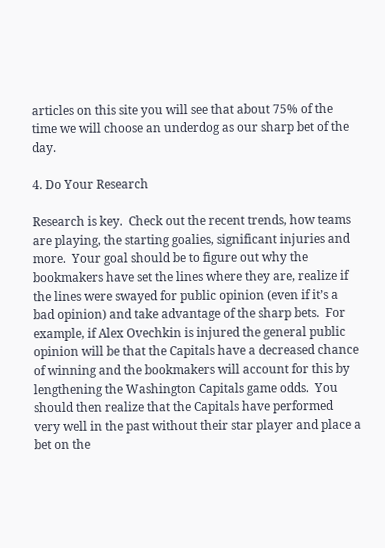articles on this site you will see that about 75% of the time we will choose an underdog as our sharp bet of the day.

4. Do Your Research

Research is key.  Check out the recent trends, how teams are playing, the starting goalies, significant injuries and more.  Your goal should be to figure out why the bookmakers have set the lines where they are, realize if the lines were swayed for public opinion (even if it’s a bad opinion) and take advantage of the sharp bets.  For example, if Alex Ovechkin is injured the general public opinion will be that the Capitals have a decreased chance of winning and the bookmakers will account for this by lengthening the Washington Capitals game odds.  You should then realize that the Capitals have performed very well in the past without their star player and place a bet on the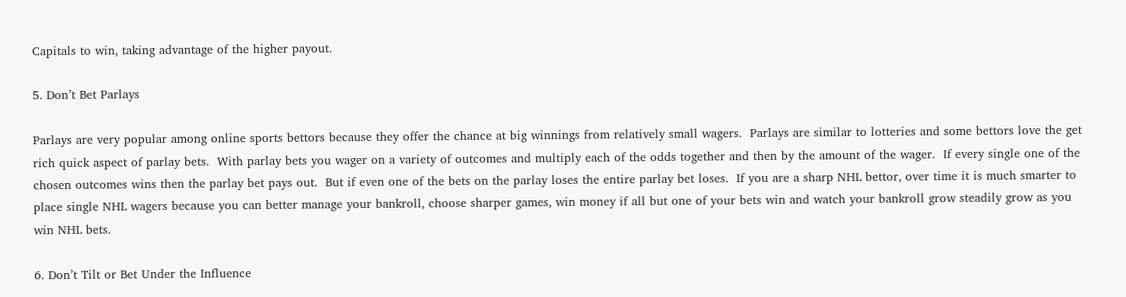Capitals to win, taking advantage of the higher payout.

5. Don’t Bet Parlays

Parlays are very popular among online sports bettors because they offer the chance at big winnings from relatively small wagers.  Parlays are similar to lotteries and some bettors love the get rich quick aspect of parlay bets.  With parlay bets you wager on a variety of outcomes and multiply each of the odds together and then by the amount of the wager.  If every single one of the chosen outcomes wins then the parlay bet pays out.  But if even one of the bets on the parlay loses the entire parlay bet loses.  If you are a sharp NHL bettor, over time it is much smarter to place single NHL wagers because you can better manage your bankroll, choose sharper games, win money if all but one of your bets win and watch your bankroll grow steadily grow as you win NHL bets.

6. Don’t Tilt or Bet Under the Influence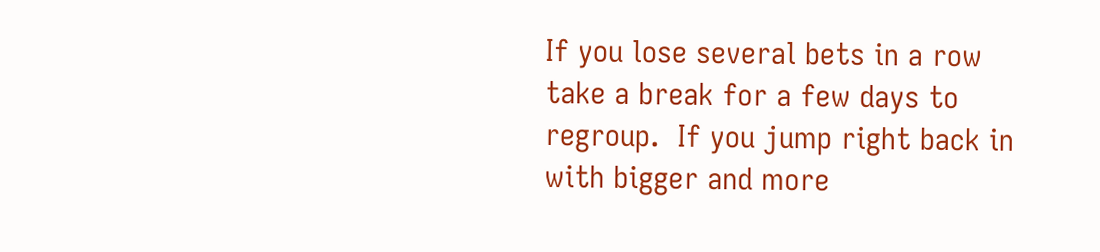If you lose several bets in a row take a break for a few days to regroup.  If you jump right back in with bigger and more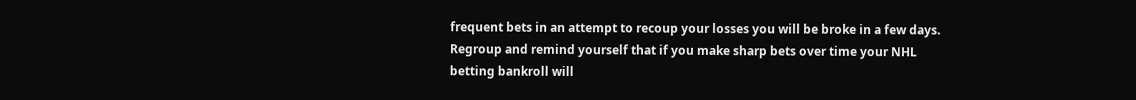frequent bets in an attempt to recoup your losses you will be broke in a few days.  Regroup and remind yourself that if you make sharp bets over time your NHL betting bankroll will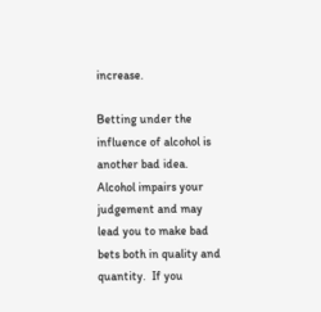increase.

Betting under the influence of alcohol is another bad idea.  Alcohol impairs your judgement and may lead you to make bad bets both in quality and quantity.  If you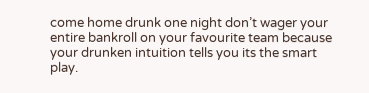come home drunk one night don’t wager your entire bankroll on your favourite team because your drunken intuition tells you its the smart play.